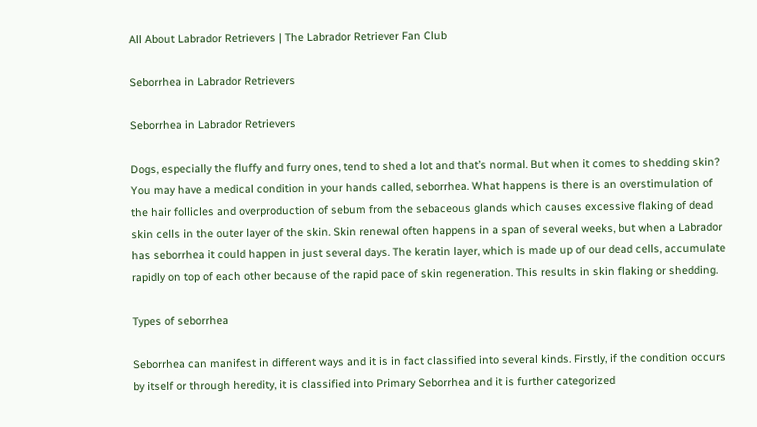All About Labrador Retrievers | The Labrador Retriever Fan Club

Seborrhea in Labrador Retrievers

Seborrhea in Labrador Retrievers

Dogs, especially the fluffy and furry ones, tend to shed a lot and that’s normal. But when it comes to shedding skin? You may have a medical condition in your hands called, seborrhea. What happens is there is an overstimulation of the hair follicles and overproduction of sebum from the sebaceous glands which causes excessive flaking of dead skin cells in the outer layer of the skin. Skin renewal often happens in a span of several weeks, but when a Labrador has seborrhea it could happen in just several days. The keratin layer, which is made up of our dead cells, accumulate rapidly on top of each other because of the rapid pace of skin regeneration. This results in skin flaking or shedding.

Types of seborrhea

Seborrhea can manifest in different ways and it is in fact classified into several kinds. Firstly, if the condition occurs by itself or through heredity, it is classified into Primary Seborrhea and it is further categorized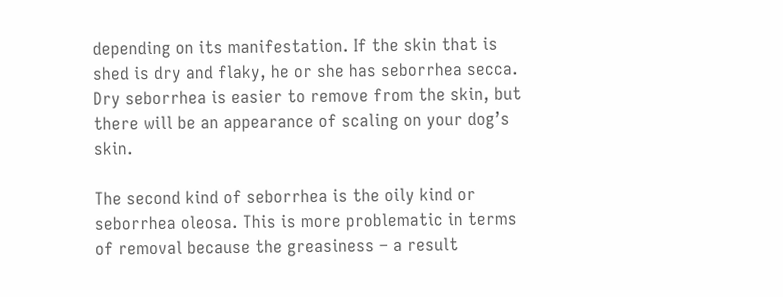depending on its manifestation. If the skin that is shed is dry and flaky, he or she has seborrhea secca. Dry seborrhea is easier to remove from the skin, but there will be an appearance of scaling on your dog’s skin.

The second kind of seborrhea is the oily kind or seborrhea oleosa. This is more problematic in terms of removal because the greasiness – a result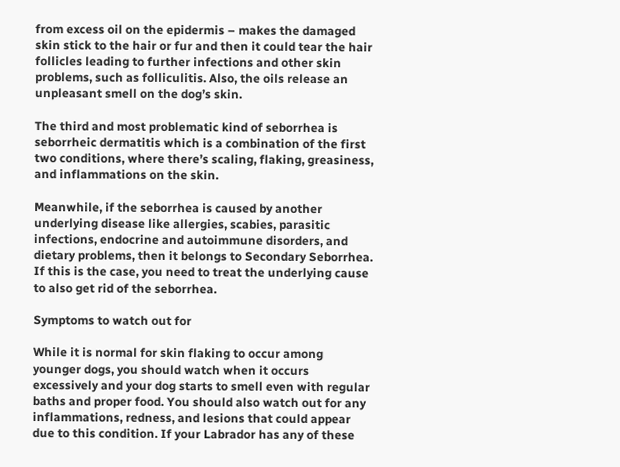from excess oil on the epidermis – makes the damaged skin stick to the hair or fur and then it could tear the hair follicles leading to further infections and other skin problems, such as folliculitis. Also, the oils release an unpleasant smell on the dog’s skin.

The third and most problematic kind of seborrhea is seborrheic dermatitis which is a combination of the first two conditions, where there’s scaling, flaking, greasiness, and inflammations on the skin.

Meanwhile, if the seborrhea is caused by another underlying disease like allergies, scabies, parasitic infections, endocrine and autoimmune disorders, and dietary problems, then it belongs to Secondary Seborrhea. If this is the case, you need to treat the underlying cause to also get rid of the seborrhea.

Symptoms to watch out for

While it is normal for skin flaking to occur among younger dogs, you should watch when it occurs excessively and your dog starts to smell even with regular baths and proper food. You should also watch out for any inflammations, redness, and lesions that could appear due to this condition. If your Labrador has any of these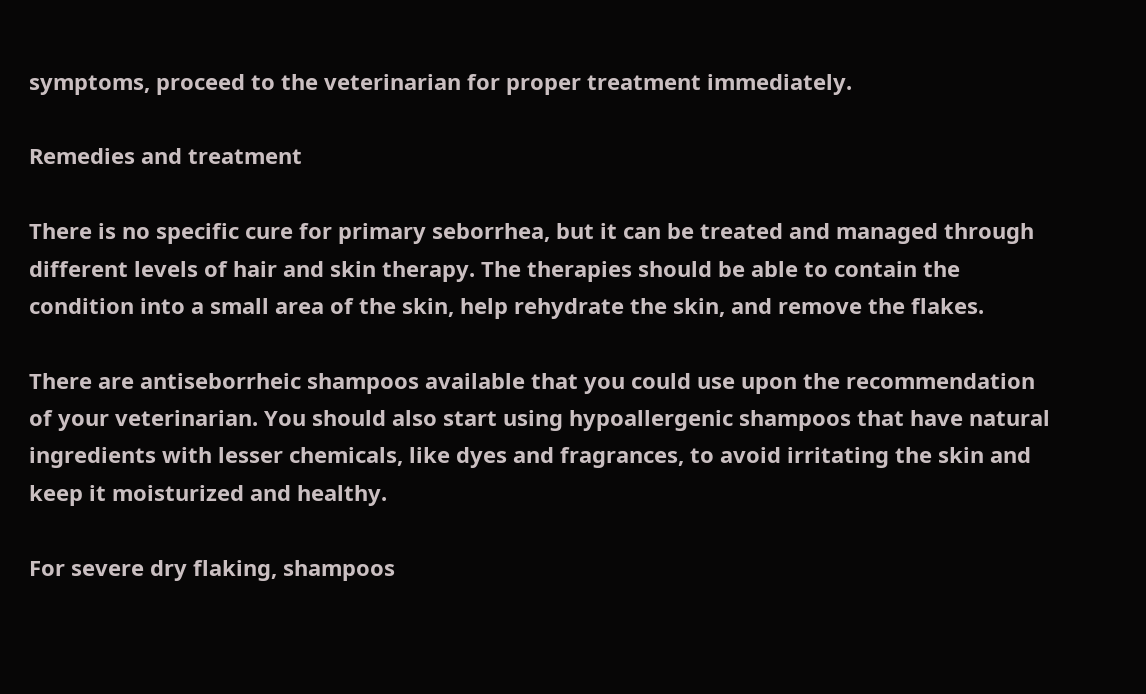symptoms, proceed to the veterinarian for proper treatment immediately.

Remedies and treatment

There is no specific cure for primary seborrhea, but it can be treated and managed through different levels of hair and skin therapy. The therapies should be able to contain the condition into a small area of the skin, help rehydrate the skin, and remove the flakes.

There are antiseborrheic shampoos available that you could use upon the recommendation of your veterinarian. You should also start using hypoallergenic shampoos that have natural ingredients with lesser chemicals, like dyes and fragrances, to avoid irritating the skin and keep it moisturized and healthy.

For severe dry flaking, shampoos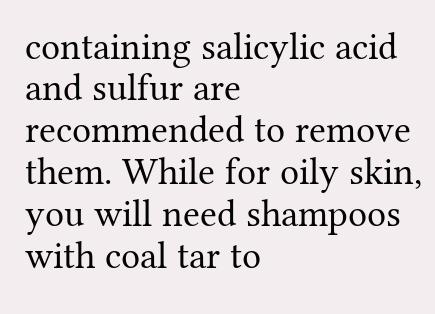containing salicylic acid and sulfur are recommended to remove them. While for oily skin, you will need shampoos with coal tar to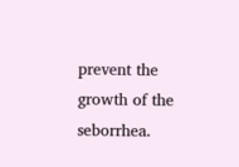prevent the growth of the seborrhea.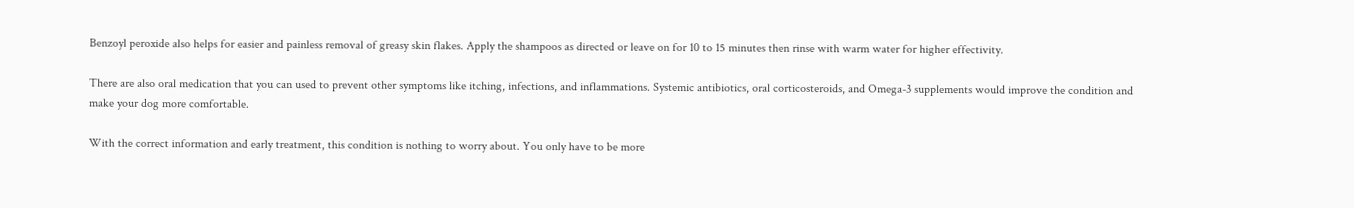Benzoyl peroxide also helps for easier and painless removal of greasy skin flakes. Apply the shampoos as directed or leave on for 10 to 15 minutes then rinse with warm water for higher effectivity.

There are also oral medication that you can used to prevent other symptoms like itching, infections, and inflammations. Systemic antibiotics, oral corticosteroids, and Omega-3 supplements would improve the condition and make your dog more comfortable.

With the correct information and early treatment, this condition is nothing to worry about. You only have to be more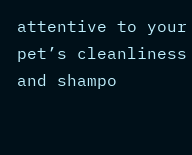attentive to your pet’s cleanliness and shampo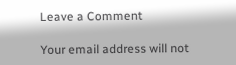Leave a Comment

Your email address will not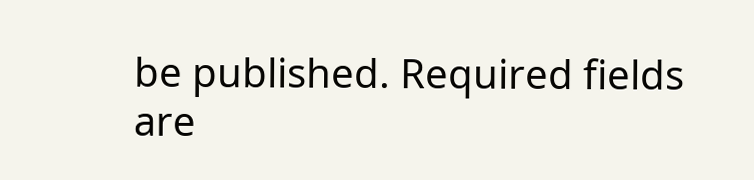be published. Required fields are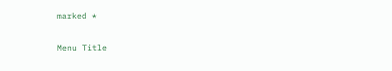marked *

Menu Title